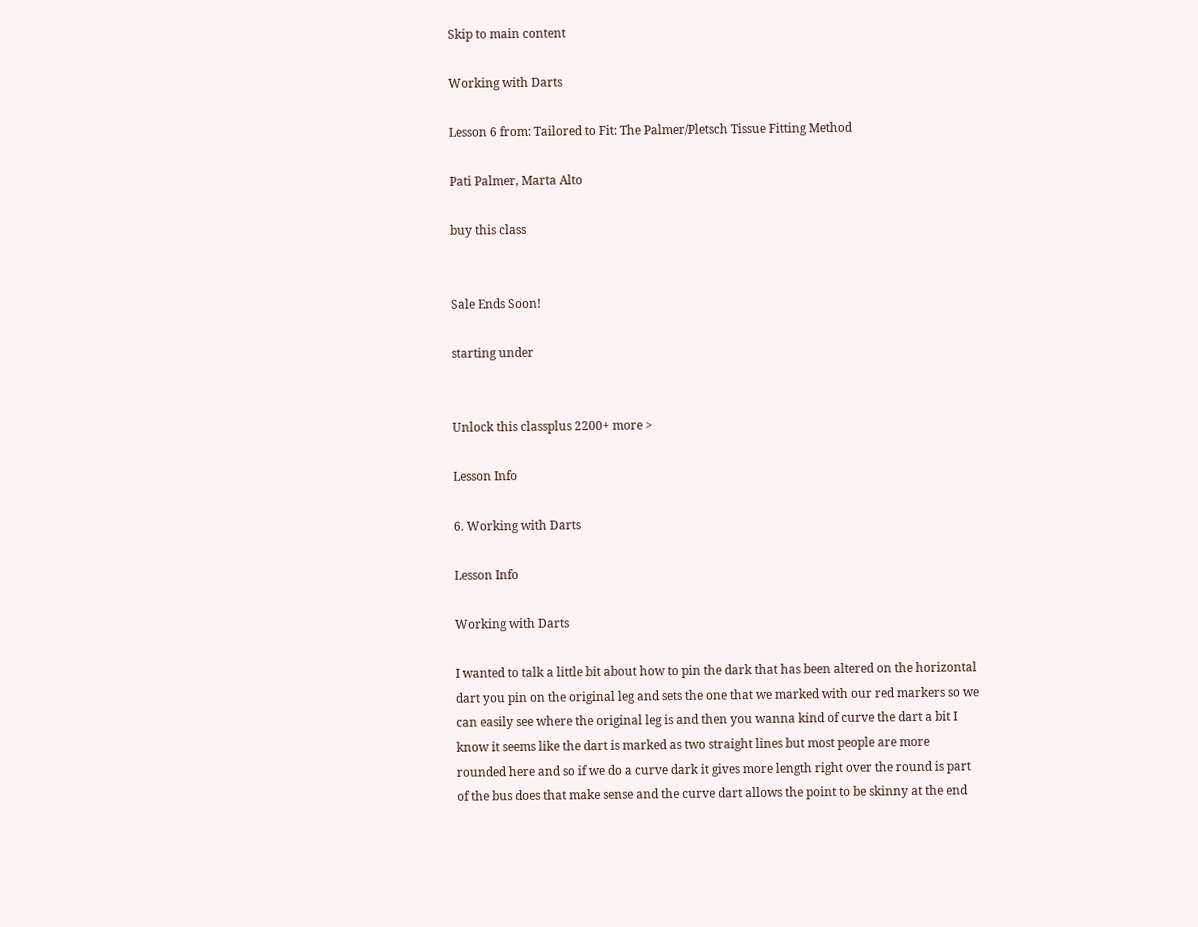Skip to main content

Working with Darts

Lesson 6 from: Tailored to Fit: The Palmer/Pletsch Tissue Fitting Method

Pati Palmer, Marta Alto

buy this class


Sale Ends Soon!

starting under


Unlock this classplus 2200+ more >

Lesson Info

6. Working with Darts

Lesson Info

Working with Darts

I wanted to talk a little bit about how to pin the dark that has been altered on the horizontal dart you pin on the original leg and sets the one that we marked with our red markers so we can easily see where the original leg is and then you wanna kind of curve the dart a bit I know it seems like the dart is marked as two straight lines but most people are more rounded here and so if we do a curve dark it gives more length right over the round is part of the bus does that make sense and the curve dart allows the point to be skinny at the end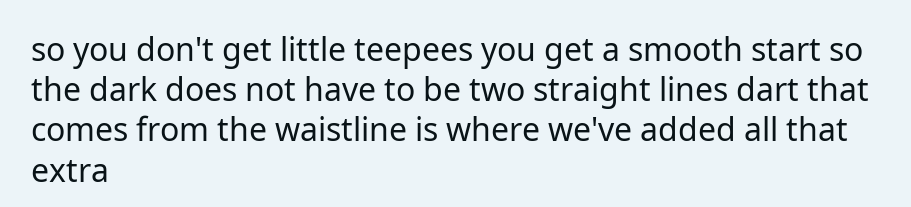so you don't get little teepees you get a smooth start so the dark does not have to be two straight lines dart that comes from the waistline is where we've added all that extra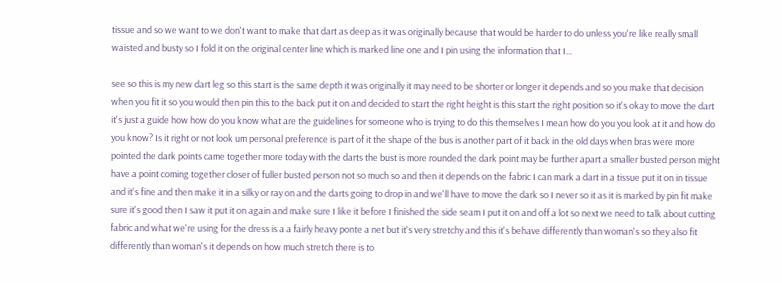tissue and so we want to we don't want to make that dart as deep as it was originally because that would be harder to do unless you're like really small waisted and busty so I fold it on the original center line which is marked line one and I pin using the information that I...

see so this is my new dart leg so this start is the same depth it was originally it may need to be shorter or longer it depends and so you make that decision when you fit it so you would then pin this to the back put it on and decided to start the right height is this start the right position so it's okay to move the dart it's just a guide how how do you know what are the guidelines for someone who is trying to do this themselves I mean how do you you look at it and how do you know? Is it right or not look um personal preference is part of it the shape of the bus is another part of it back in the old days when bras were more pointed the dark points came together more today with the darts the bust is more rounded the dark point may be further apart a smaller busted person might have a point coming together closer of fuller busted person not so much so and then it depends on the fabric I can mark a dart in a tissue put it on in tissue and it's fine and then make it in a silky or ray on and the darts going to drop in and we'll have to move the dark so I never so it as it is marked by pin fit make sure it's good then I saw it put it on again and make sure I like it before I finished the side seam I put it on and off a lot so next we need to talk about cutting fabric and what we're using for the dress is a a fairly heavy ponte a net but it's very stretchy and this it's behave differently than woman's so they also fit differently than woman's it depends on how much stretch there is to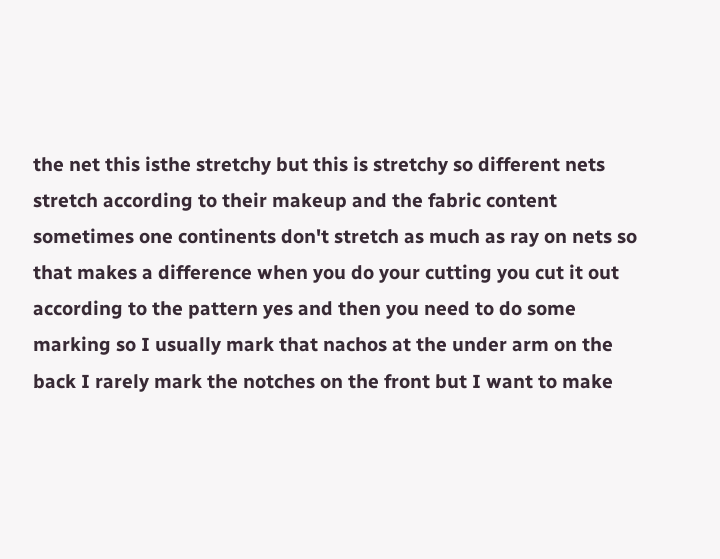the net this isthe stretchy but this is stretchy so different nets stretch according to their makeup and the fabric content sometimes one continents don't stretch as much as ray on nets so that makes a difference when you do your cutting you cut it out according to the pattern yes and then you need to do some marking so I usually mark that nachos at the under arm on the back I rarely mark the notches on the front but I want to make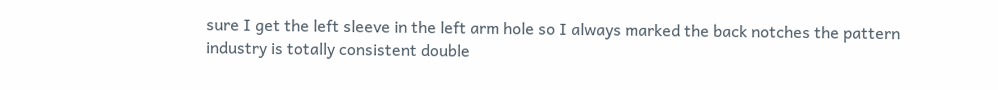sure I get the left sleeve in the left arm hole so I always marked the back notches the pattern industry is totally consistent double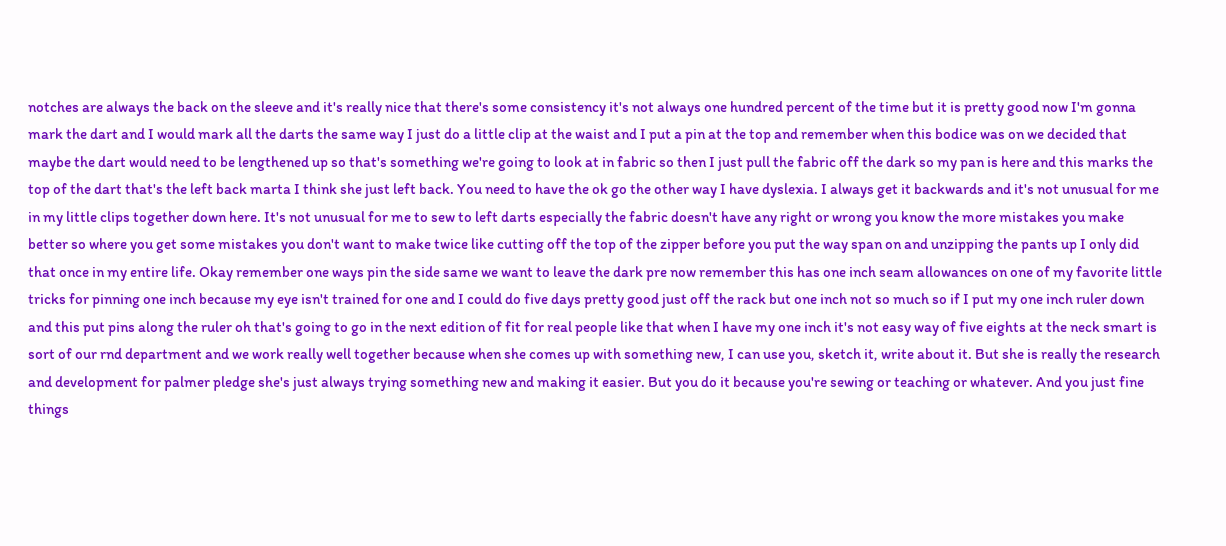notches are always the back on the sleeve and it's really nice that there's some consistency it's not always one hundred percent of the time but it is pretty good now I'm gonna mark the dart and I would mark all the darts the same way I just do a little clip at the waist and I put a pin at the top and remember when this bodice was on we decided that maybe the dart would need to be lengthened up so that's something we're going to look at in fabric so then I just pull the fabric off the dark so my pan is here and this marks the top of the dart that's the left back marta I think she just left back. You need to have the ok go the other way I have dyslexia. I always get it backwards and it's not unusual for me in my little clips together down here. It's not unusual for me to sew to left darts especially the fabric doesn't have any right or wrong you know the more mistakes you make better so where you get some mistakes you don't want to make twice like cutting off the top of the zipper before you put the way span on and unzipping the pants up I only did that once in my entire life. Okay remember one ways pin the side same we want to leave the dark pre now remember this has one inch seam allowances on one of my favorite little tricks for pinning one inch because my eye isn't trained for one and I could do five days pretty good just off the rack but one inch not so much so if I put my one inch ruler down and this put pins along the ruler oh that's going to go in the next edition of fit for real people like that when I have my one inch it's not easy way of five eights at the neck smart is sort of our rnd department and we work really well together because when she comes up with something new, I can use you, sketch it, write about it. But she is really the research and development for palmer pledge she's just always trying something new and making it easier. But you do it because you're sewing or teaching or whatever. And you just fine things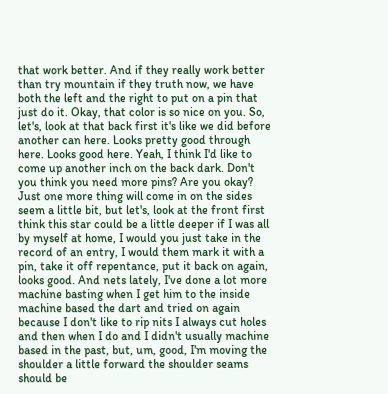that work better. And if they really work better than try mountain if they truth now, we have both the left and the right to put on a pin that just do it. Okay, that color is so nice on you. So, let's, look at that back first it's like we did before another can here. Looks pretty good through here. Looks good here. Yeah, I think I'd like to come up another inch on the back dark. Don't you think you need more pins? Are you okay? Just one more thing will come in on the sides seem a little bit, but let's, look at the front first think this star could be a little deeper if I was all by myself at home, I would you just take in the record of an entry, I would them mark it with a pin, take it off repentance, put it back on again, looks good. And nets lately, I've done a lot more machine basting when I get him to the inside machine based the dart and tried on again because I don't like to rip nits I always cut holes and then when I do and I didn't usually machine based in the past, but, um, good, I'm moving the shoulder a little forward the shoulder seams should be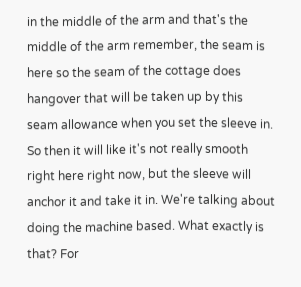in the middle of the arm and that's the middle of the arm remember, the seam is here so the seam of the cottage does hangover that will be taken up by this seam allowance when you set the sleeve in. So then it will like it's not really smooth right here right now, but the sleeve will anchor it and take it in. We're talking about doing the machine based. What exactly is that? For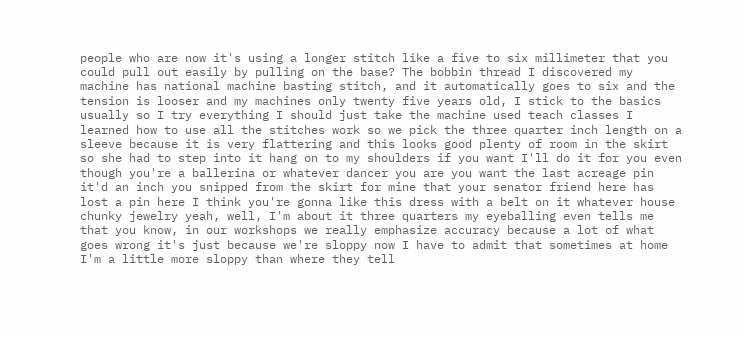people who are now it's using a longer stitch like a five to six millimeter that you could pull out easily by pulling on the base? The bobbin thread I discovered my machine has national machine basting stitch, and it automatically goes to six and the tension is looser and my machines only twenty five years old, I stick to the basics usually so I try everything I should just take the machine used teach classes I learned how to use all the stitches work so we pick the three quarter inch length on a sleeve because it is very flattering and this looks good plenty of room in the skirt so she had to step into it hang on to my shoulders if you want I'll do it for you even though you're a ballerina or whatever dancer you are you want the last acreage pin it'd an inch you snipped from the skirt for mine that your senator friend here has lost a pin here I think you're gonna like this dress with a belt on it whatever house chunky jewelry yeah, well, I'm about it three quarters my eyeballing even tells me that you know, in our workshops we really emphasize accuracy because a lot of what goes wrong it's just because we're sloppy now I have to admit that sometimes at home I'm a little more sloppy than where they tell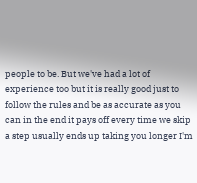people to be. But we've had a lot of experience too but it is really good just to follow the rules and be as accurate as you can in the end it pays off every time we skip a step usually ends up taking you longer I'm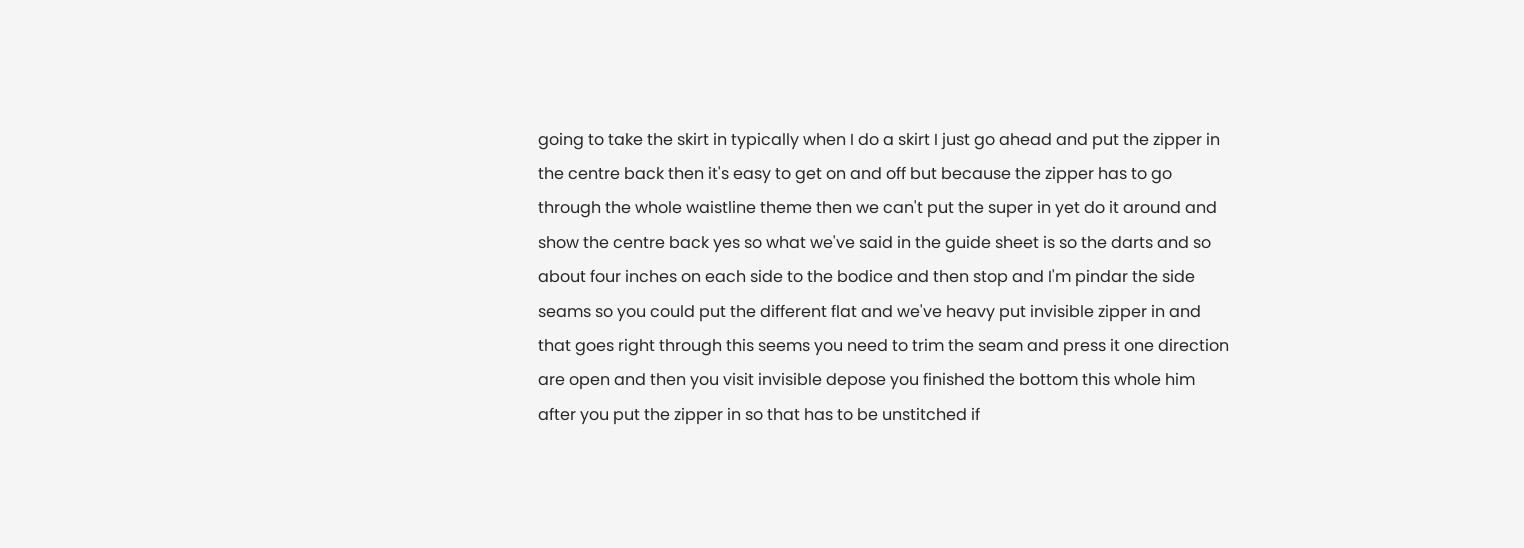going to take the skirt in typically when I do a skirt I just go ahead and put the zipper in the centre back then it's easy to get on and off but because the zipper has to go through the whole waistline theme then we can't put the super in yet do it around and show the centre back yes so what we've said in the guide sheet is so the darts and so about four inches on each side to the bodice and then stop and I'm pindar the side seams so you could put the different flat and we've heavy put invisible zipper in and that goes right through this seems you need to trim the seam and press it one direction are open and then you visit invisible depose you finished the bottom this whole him after you put the zipper in so that has to be unstitched if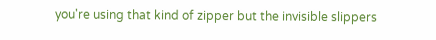you're using that kind of zipper but the invisible slippers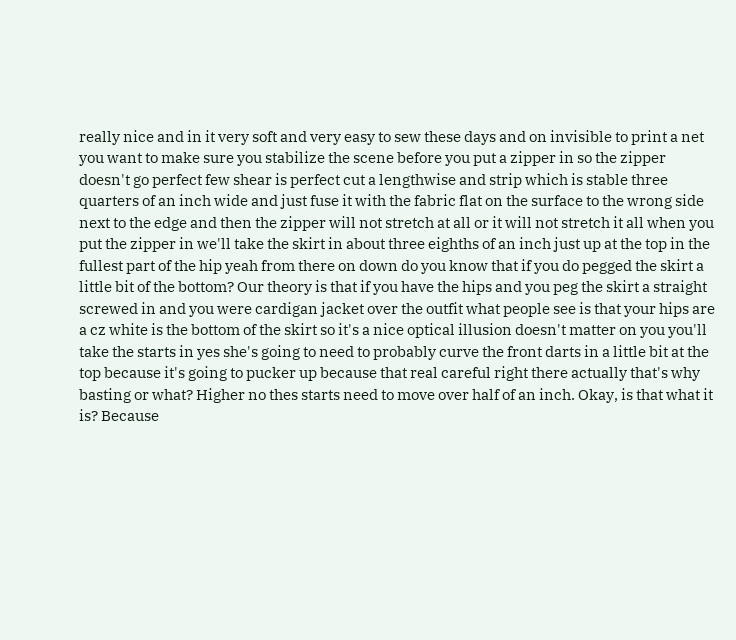really nice and in it very soft and very easy to sew these days and on invisible to print a net you want to make sure you stabilize the scene before you put a zipper in so the zipper doesn't go perfect few shear is perfect cut a lengthwise and strip which is stable three quarters of an inch wide and just fuse it with the fabric flat on the surface to the wrong side next to the edge and then the zipper will not stretch at all or it will not stretch it all when you put the zipper in we'll take the skirt in about three eighths of an inch just up at the top in the fullest part of the hip yeah from there on down do you know that if you do pegged the skirt a little bit of the bottom? Our theory is that if you have the hips and you peg the skirt a straight screwed in and you were cardigan jacket over the outfit what people see is that your hips are a cz white is the bottom of the skirt so it's a nice optical illusion doesn't matter on you you'll take the starts in yes she's going to need to probably curve the front darts in a little bit at the top because it's going to pucker up because that real careful right there actually that's why basting or what? Higher no thes starts need to move over half of an inch. Okay, is that what it is? Because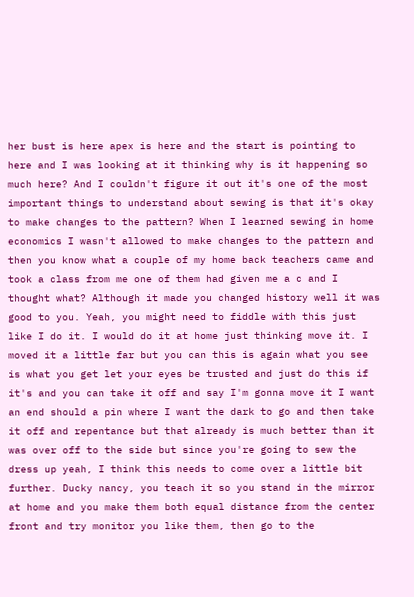her bust is here apex is here and the start is pointing to here and I was looking at it thinking why is it happening so much here? And I couldn't figure it out it's one of the most important things to understand about sewing is that it's okay to make changes to the pattern? When I learned sewing in home economics I wasn't allowed to make changes to the pattern and then you know what a couple of my home back teachers came and took a class from me one of them had given me a c and I thought what? Although it made you changed history well it was good to you. Yeah, you might need to fiddle with this just like I do it. I would do it at home just thinking move it. I moved it a little far but you can this is again what you see is what you get let your eyes be trusted and just do this if it's and you can take it off and say I'm gonna move it I want an end should a pin where I want the dark to go and then take it off and repentance but that already is much better than it was over off to the side but since you're going to sew the dress up yeah, I think this needs to come over a little bit further. Ducky nancy, you teach it so you stand in the mirror at home and you make them both equal distance from the center front and try monitor you like them, then go to the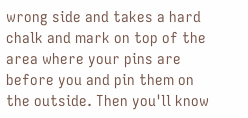wrong side and takes a hard chalk and mark on top of the area where your pins are before you and pin them on the outside. Then you'll know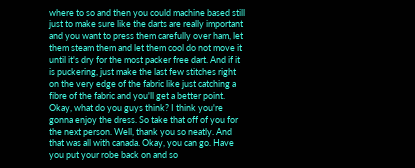where to so and then you could machine based still just to make sure like the darts are really important and you want to press them carefully over ham, let them steam them and let them cool do not move it until it's dry for the most packer free dart. And if it is puckering, just make the last few stitches right on the very edge of the fabric like just catching a fibre of the fabric and you'll get a better point. Okay, what do you guys think? I think you're gonna enjoy the dress. So take that off of you for the next person. Well, thank you so neatly. And that was all with canada. Okay, you can go. Have you put your robe back on and so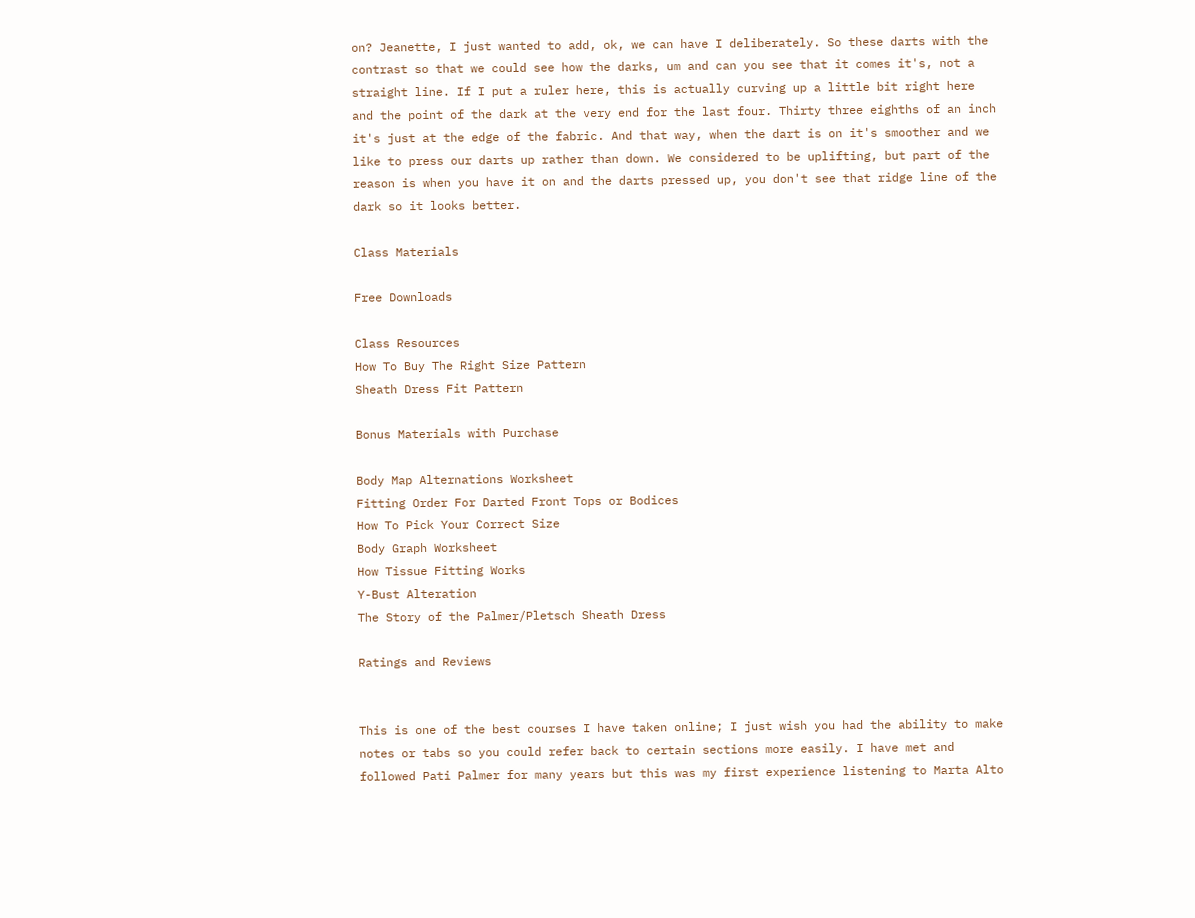on? Jeanette, I just wanted to add, ok, we can have I deliberately. So these darts with the contrast so that we could see how the darks, um and can you see that it comes it's, not a straight line. If I put a ruler here, this is actually curving up a little bit right here and the point of the dark at the very end for the last four. Thirty three eighths of an inch it's just at the edge of the fabric. And that way, when the dart is on it's smoother and we like to press our darts up rather than down. We considered to be uplifting, but part of the reason is when you have it on and the darts pressed up, you don't see that ridge line of the dark so it looks better.

Class Materials

Free Downloads

Class Resources
How To Buy The Right Size Pattern
Sheath Dress Fit Pattern

Bonus Materials with Purchase

Body Map Alternations Worksheet
Fitting Order For Darted Front Tops or Bodices
How To Pick Your Correct Size
Body Graph Worksheet
How Tissue Fitting Works
Y-Bust Alteration
The Story of the Palmer/Pletsch Sheath Dress

Ratings and Reviews


This is one of the best courses I have taken online; I just wish you had the ability to make notes or tabs so you could refer back to certain sections more easily. I have met and followed Pati Palmer for many years but this was my first experience listening to Marta Alto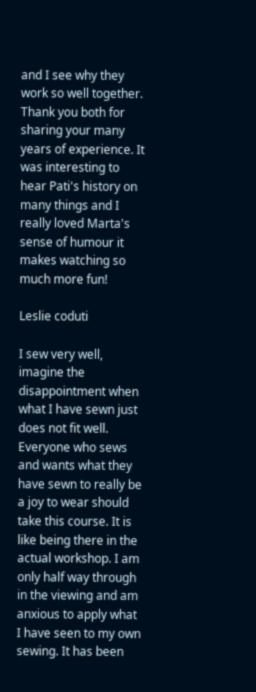and I see why they work so well together. Thank you both for sharing your many years of experience. It was interesting to hear Pati's history on many things and I really loved Marta's sense of humour it makes watching so much more fun!

Leslie coduti

I sew very well, imagine the disappointment when what I have sewn just does not fit well. Everyone who sews and wants what they have sewn to really be a joy to wear should take this course. It is like being there in the actual workshop. I am only half way through in the viewing and am anxious to apply what I have seen to my own sewing. It has been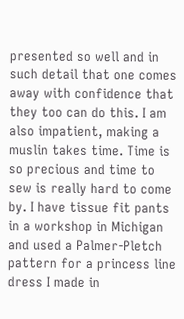presented so well and in such detail that one comes away with confidence that they too can do this. I am also impatient, making a muslin takes time. Time is so precious and time to sew is really hard to come by. I have tissue fit pants in a workshop in Michigan and used a Palmer-Pletch pattern for a princess line dress I made in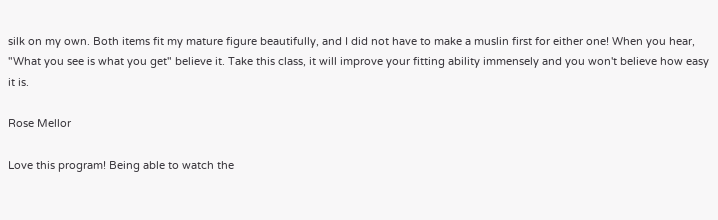silk on my own. Both items fit my mature figure beautifully, and I did not have to make a muslin first for either one! When you hear, "What you see is what you get" believe it. Take this class, it will improve your fitting ability immensely and you won't believe how easy it is.

Rose Mellor

Love this program! Being able to watch the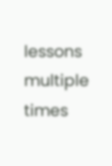lessons multiple times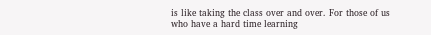is like taking the class over and over. For those of us who have a hard time learning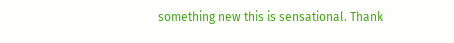something new this is sensational. Thank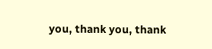you, thank you, thank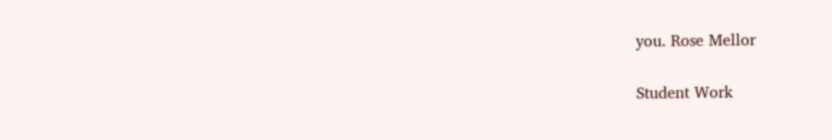you. Rose Mellor

Student Work